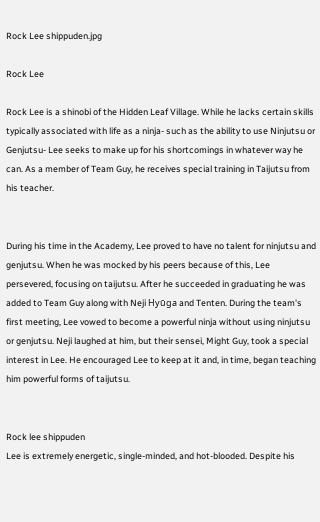Rock Lee shippuden.jpg

Rock Lee

Rock Lee is a shinobi of the Hidden Leaf Village. While he lacks certain skills typically associated with life as a ninja- such as the ability to use Ninjutsu or Genjutsu- Lee seeks to make up for his shortcomings in whatever way he can. As a member of Team Guy, he receives special training in Taijutsu from his teacher.


During his time in the Academy, Lee proved to have no talent for ninjutsu and genjutsu. When he was mocked by his peers because of this, Lee persevered, focusing on taijutsu. After he succeeded in graduating he was added to Team Guy along with Neji Hyūga and Tenten. During the team's first meeting, Lee vowed to become a powerful ninja without using ninjutsu or genjutsu. Neji laughed at him, but their sensei, Might Guy, took a special interest in Lee. He encouraged Lee to keep at it and, in time, began teaching him powerful forms of taijutsu.


Rock lee shippuden
Lee is extremely energetic, single-minded, and hot-blooded. Despite his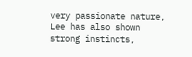very passionate nature, Lee has also shown strong instincts,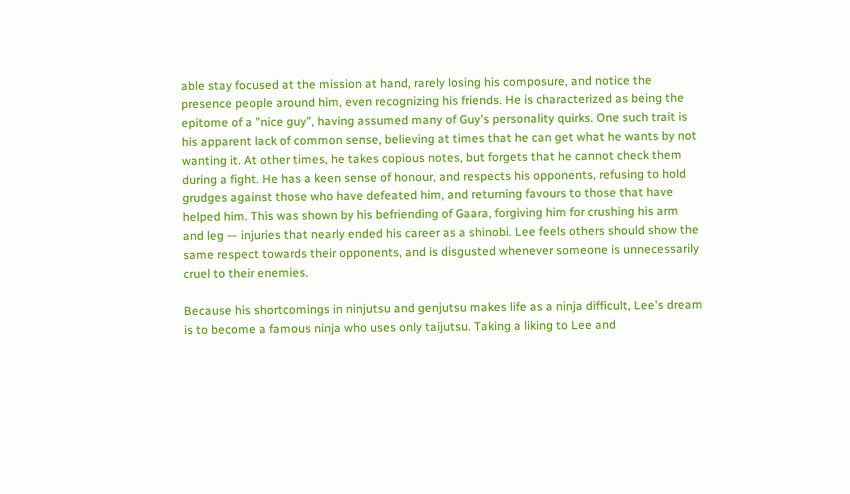able stay focused at the mission at hand, rarely losing his composure, and notice the presence people around him, even recognizing his friends. He is characterized as being the epitome of a "nice guy", having assumed many of Guy's personality quirks. One such trait is his apparent lack of common sense, believing at times that he can get what he wants by not wanting it. At other times, he takes copious notes, but forgets that he cannot check them during a fight. He has a keen sense of honour, and respects his opponents, refusing to hold grudges against those who have defeated him, and returning favours to those that have helped him. This was shown by his befriending of Gaara, forgiving him for crushing his arm and leg — injuries that nearly ended his career as a shinobi. Lee feels others should show the same respect towards their opponents, and is disgusted whenever someone is unnecessarily cruel to their enemies.

Because his shortcomings in ninjutsu and genjutsu makes life as a ninja difficult, Lee's dream is to become a famous ninja who uses only taijutsu. Taking a liking to Lee and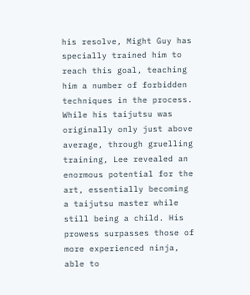his resolve, Might Guy has specially trained him to reach this goal, teaching him a number of forbidden techniques in the process. While his taijutsu was originally only just above average, through gruelling training, Lee revealed an enormous potential for the art, essentially becoming a taijutsu master while still being a child. His prowess surpasses those of more experienced ninja, able to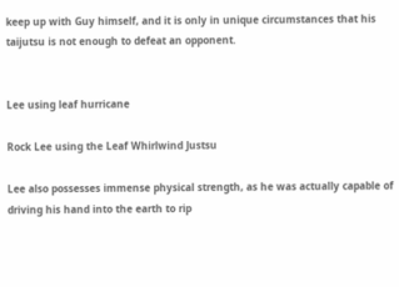keep up with Guy himself, and it is only in unique circumstances that his taijutsu is not enough to defeat an opponent.


Lee using leaf hurricane

Rock Lee using the Leaf Whirlwind Justsu

Lee also possesses immense physical strength, as he was actually capable of driving his hand into the earth to rip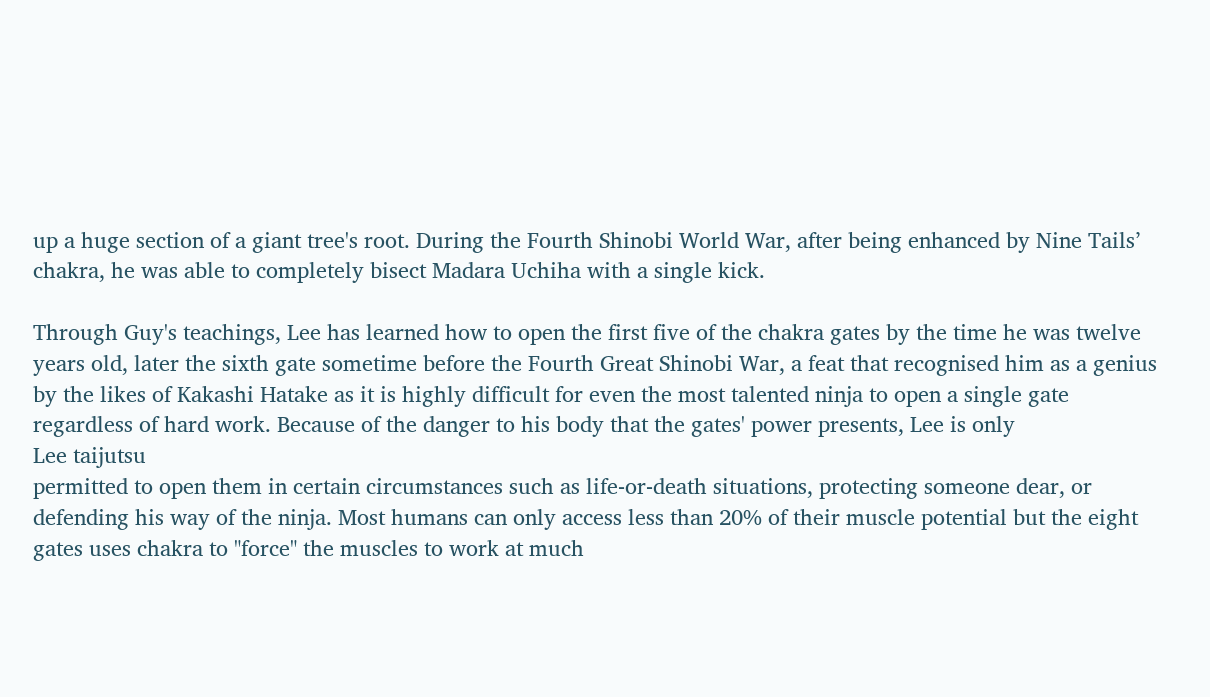up a huge section of a giant tree's root. During the Fourth Shinobi World War, after being enhanced by Nine Tails’ chakra, he was able to completely bisect Madara Uchiha with a single kick.

Through Guy's teachings, Lee has learned how to open the first five of the chakra gates by the time he was twelve years old, later the sixth gate sometime before the Fourth Great Shinobi War, a feat that recognised him as a genius by the likes of Kakashi Hatake as it is highly difficult for even the most talented ninja to open a single gate regardless of hard work. Because of the danger to his body that the gates' power presents, Lee is only
Lee taijutsu
permitted to open them in certain circumstances such as life-or-death situations, protecting someone dear, or defending his way of the ninja. Most humans can only access less than 20% of their muscle potential but the eight gates uses chakra to "force" the muscles to work at much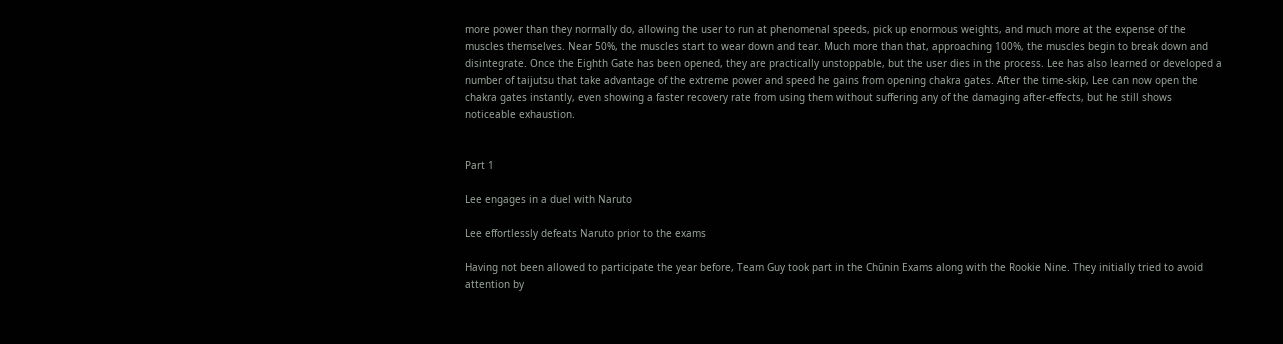more power than they normally do, allowing the user to run at phenomenal speeds, pick up enormous weights, and much more at the expense of the muscles themselves. Near 50%, the muscles start to wear down and tear. Much more than that, approaching 100%, the muscles begin to break down and disintegrate. Once the Eighth Gate has been opened, they are practically unstoppable, but the user dies in the process. Lee has also learned or developed a number of taijutsu that take advantage of the extreme power and speed he gains from opening chakra gates. After the time-skip, Lee can now open the chakra gates instantly, even showing a faster recovery rate from using them without suffering any of the damaging after-effects, but he still shows noticeable exhaustion.


Part 1

Lee engages in a duel with Naruto

Lee effortlessly defeats Naruto prior to the exams

Having not been allowed to participate the year before, Team Guy took part in the Chūnin Exams along with the Rookie Nine. They initially tried to avoid attention by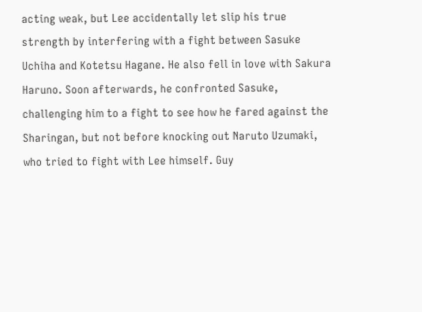acting weak, but Lee accidentally let slip his true strength by interfering with a fight between Sasuke Uchiha and Kotetsu Hagane. He also fell in love with Sakura Haruno. Soon afterwards, he confronted Sasuke, challenging him to a fight to see how he fared against the Sharingan, but not before knocking out Naruto Uzumaki, who tried to fight with Lee himself. Guy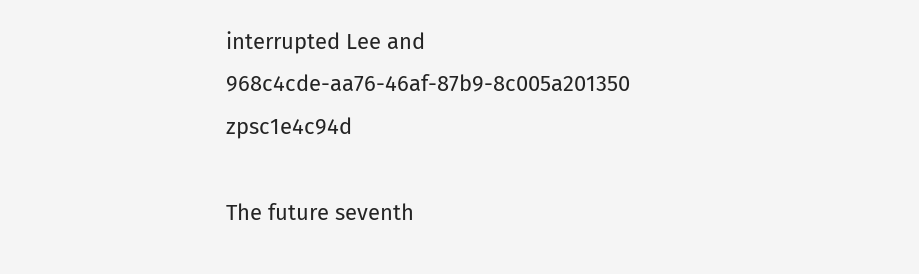interrupted Lee and
968c4cde-aa76-46af-87b9-8c005a201350 zpsc1e4c94d

The future seventh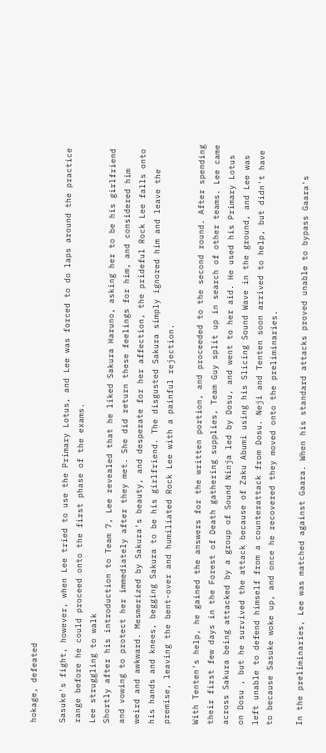hokage, defeated

Sasuke's fight, however, when Lee tried to use the Primary Lotus, and Lee was forced to do laps around the practice range before he could proceed onto the first phase of the exams.
Lee struggling to walk
Shortly after his introduction to Team 7, Lee revealed that he liked Sakura Haruno, asking her to be his girlfriend and vowing to protect her immediately after they met. She did return these feelings for him, and considered him weird and awkward. Mesmerized by Sakura's beauty, and desperate for her affection, the prideful Rock Lee falls onto his hands and knees, begging Sakura to be his girlfriend. The disgusted Sakura simply ignored him and leave the premise, leaving the bent-over and humiliated Rock Lee with a painful rejection.

With Tenten's help, he gained the answers for the written portion, and proceeded to the second round. After spending their first few days in the Forest of Death gathering supplies, Team Guy split up in search of other teams. Lee came across Sakura being attacked by a group of Sound Ninja led by Dosu, and went to her aid. He used his Primary Lotus on Dosu , but he survived the attack because of Zaku Abumi using his Slicing Sound Wave in the ground, and Lee was left unable to defend himself from a counterattack from Dosu. Neji and Tenten soon arrived to help, but didn't have to because Sasuke woke up, and once he recovered they moved onto the preliminaries.

In the preliminaries, Lee was matched against Gaara. When his standard attacks proved unable to bypass Gaara's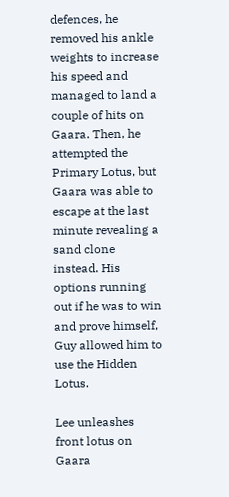defences, he removed his ankle weights to increase his speed and managed to land a couple of hits on Gaara. Then, he attempted the Primary Lotus, but Gaara was able to escape at the last minute revealing a sand clone instead. His options running out if he was to win and prove himself, Guy allowed him to use the Hidden Lotus.

Lee unleashes front lotus on Gaara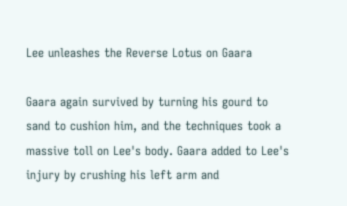Lee unleashes the Reverse Lotus on Gaara

Gaara again survived by turning his gourd to sand to cushion him, and the techniques took a massive toll on Lee's body. Gaara added to Lee's injury by crushing his left arm and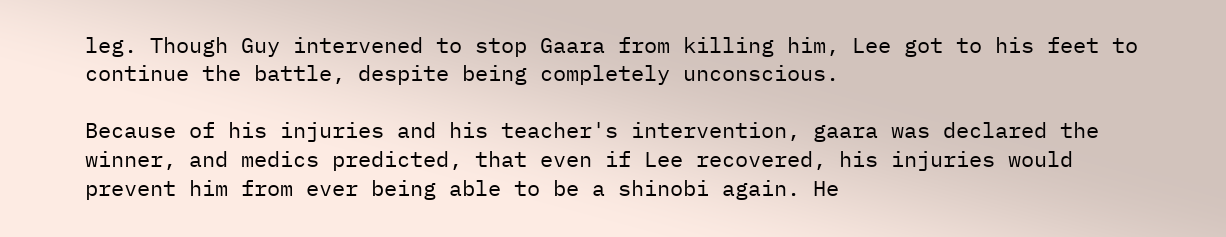leg. Though Guy intervened to stop Gaara from killing him, Lee got to his feet to continue the battle, despite being completely unconscious.

Because of his injuries and his teacher's intervention, gaara was declared the winner, and medics predicted, that even if Lee recovered, his injuries would prevent him from ever being able to be a shinobi again. He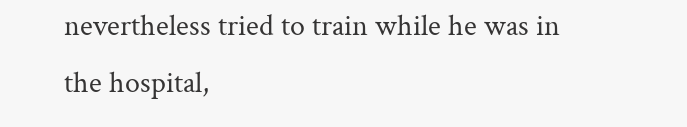nevertheless tried to train while he was in the hospital,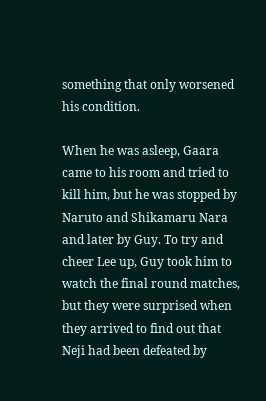something that only worsened his condition.

When he was asleep, Gaara came to his room and tried to kill him, but he was stopped by Naruto and Shikamaru Nara and later by Guy. To try and cheer Lee up, Guy took him to watch the final round matches, but they were surprised when they arrived to find out that Neji had been defeated by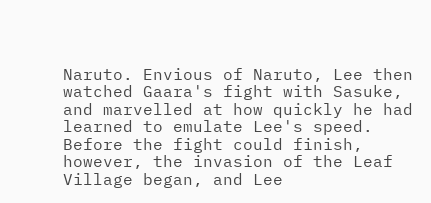Naruto. Envious of Naruto, Lee then watched Gaara's fight with Sasuke, and marvelled at how quickly he had learned to emulate Lee's speed. Before the fight could finish, however, the invasion of the Leaf Village began, and Lee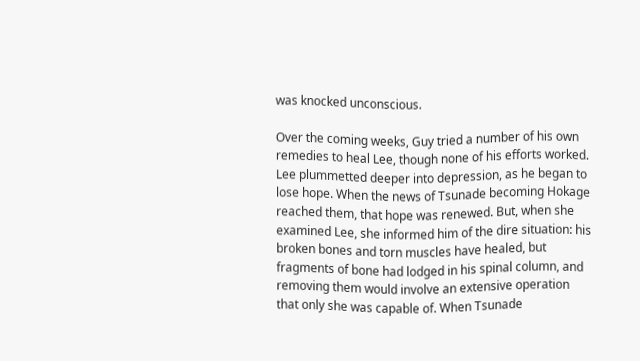was knocked unconscious.

Over the coming weeks, Guy tried a number of his own remedies to heal Lee, though none of his efforts worked. Lee plummetted deeper into depression, as he began to lose hope. When the news of Tsunade becoming Hokage reached them, that hope was renewed. But, when she examined Lee, she informed him of the dire situation: his broken bones and torn muscles have healed, but fragments of bone had lodged in his spinal column, and removing them would involve an extensive operation that only she was capable of. When Tsunade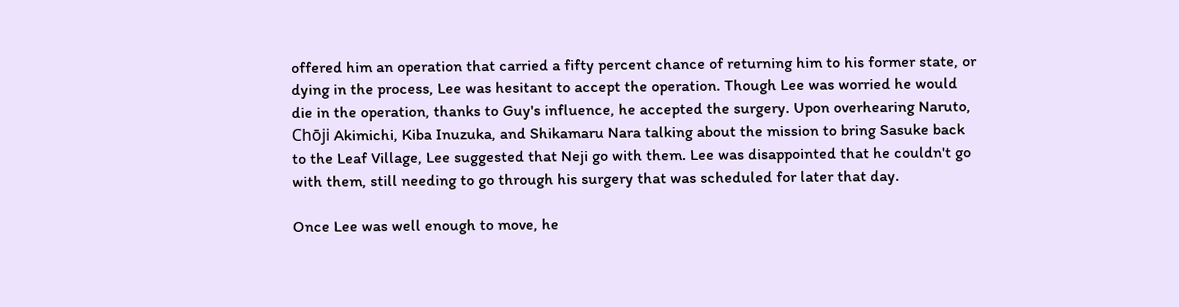offered him an operation that carried a fifty percent chance of returning him to his former state, or dying in the process, Lee was hesitant to accept the operation. Though Lee was worried he would die in the operation, thanks to Guy's influence, he accepted the surgery. Upon overhearing Naruto, Chōji Akimichi, Kiba Inuzuka, and Shikamaru Nara talking about the mission to bring Sasuke back to the Leaf Village, Lee suggested that Neji go with them. Lee was disappointed that he couldn't go with them, still needing to go through his surgery that was scheduled for later that day.

Once Lee was well enough to move, he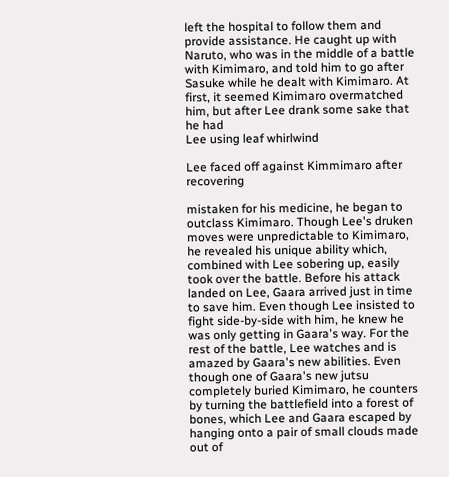left the hospital to follow them and provide assistance. He caught up with Naruto, who was in the middle of a battle with Kimimaro, and told him to go after Sasuke while he dealt with Kimimaro. At first, it seemed Kimimaro overmatched him, but after Lee drank some sake that he had
Lee using leaf whirlwind

Lee faced off against Kimmimaro after recovering

mistaken for his medicine, he began to outclass Kimimaro. Though Lee's druken moves were unpredictable to Kimimaro, he revealed his unique ability which, combined with Lee sobering up, easily took over the battle. Before his attack landed on Lee, Gaara arrived just in time to save him. Even though Lee insisted to fight side-by-side with him, he knew he was only getting in Gaara's way. For the rest of the battle, Lee watches and is amazed by Gaara's new abilities. Even though one of Gaara's new jutsu completely buried Kimimaro, he counters by turning the battlefield into a forest of bones, which Lee and Gaara escaped by hanging onto a pair of small clouds made out of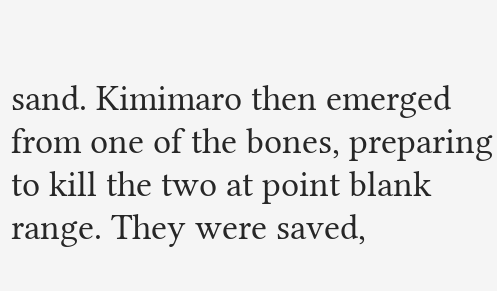sand. Kimimaro then emerged from one of the bones, preparing to kill the two at point blank range. They were saved,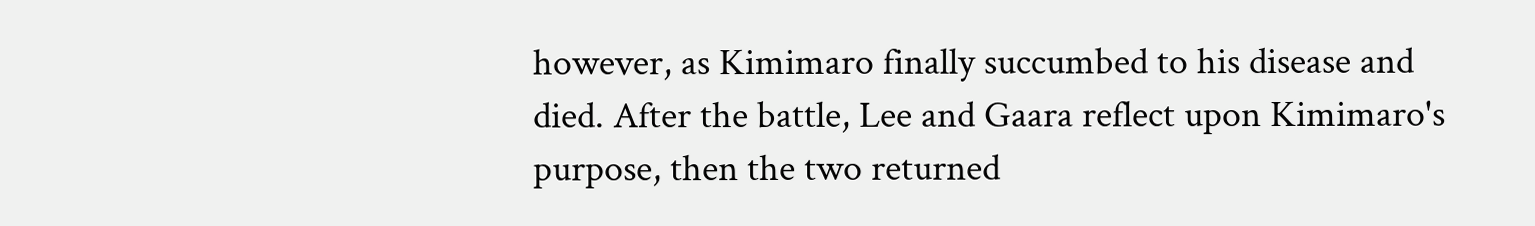however, as Kimimaro finally succumbed to his disease and died. After the battle, Lee and Gaara reflect upon Kimimaro's purpose, then the two returned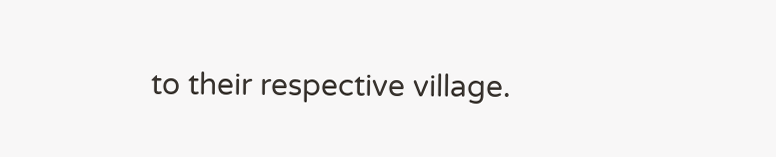to their respective village.